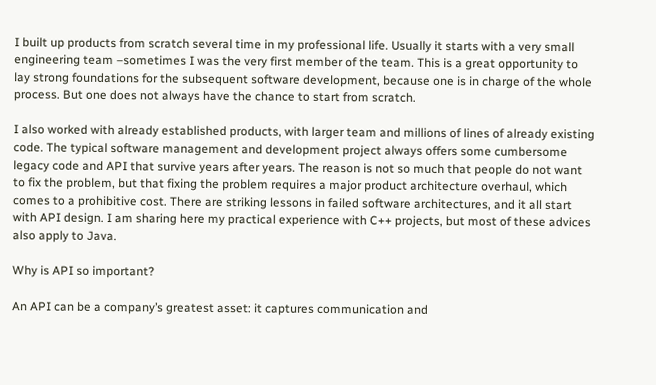I built up products from scratch several time in my professional life. Usually it starts with a very small engineering team –sometimes I was the very first member of the team. This is a great opportunity to lay strong foundations for the subsequent software development, because one is in charge of the whole process. But one does not always have the chance to start from scratch.

I also worked with already established products, with larger team and millions of lines of already existing code. The typical software management and development project always offers some cumbersome legacy code and API that survive years after years. The reason is not so much that people do not want to fix the problem, but that fixing the problem requires a major product architecture overhaul, which comes to a prohibitive cost. There are striking lessons in failed software architectures, and it all start with API design. I am sharing here my practical experience with C++ projects, but most of these advices also apply to Java.

Why is API so important?

An API can be a company’s greatest asset: it captures communication and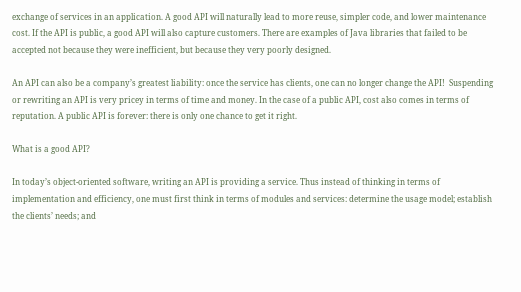exchange of services in an application. A good API will naturally lead to more reuse, simpler code, and lower maintenance cost. If the API is public, a good API will also capture customers. There are examples of Java libraries that failed to be accepted not because they were inefficient, but because they very poorly designed.

An API can also be a company’s greatest liability: once the service has clients, one can no longer change the API!  Suspending or rewriting an API is very pricey in terms of time and money. In the case of a public API, cost also comes in terms of reputation. A public API is forever: there is only one chance to get it right.

What is a good API?

In today’s object-oriented software, writing an API is providing a service. Thus instead of thinking in terms of implementation and efficiency, one must first think in terms of modules and services: determine the usage model; establish the clients’ needs; and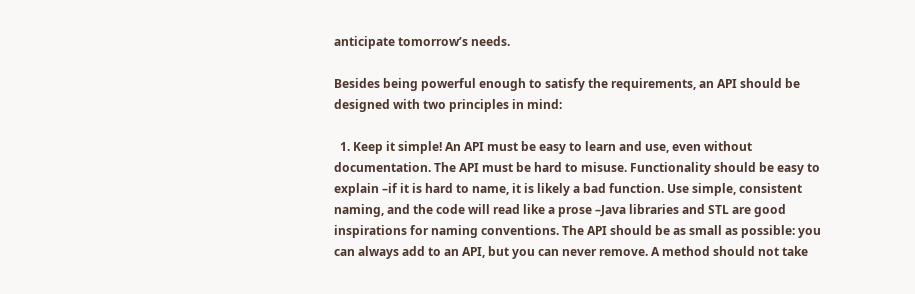anticipate tomorrow’s needs.

Besides being powerful enough to satisfy the requirements, an API should be designed with two principles in mind:

  1. Keep it simple! An API must be easy to learn and use, even without documentation. The API must be hard to misuse. Functionality should be easy to explain –if it is hard to name, it is likely a bad function. Use simple, consistent naming, and the code will read like a prose –Java libraries and STL are good inspirations for naming conventions. The API should be as small as possible: you can always add to an API, but you can never remove. A method should not take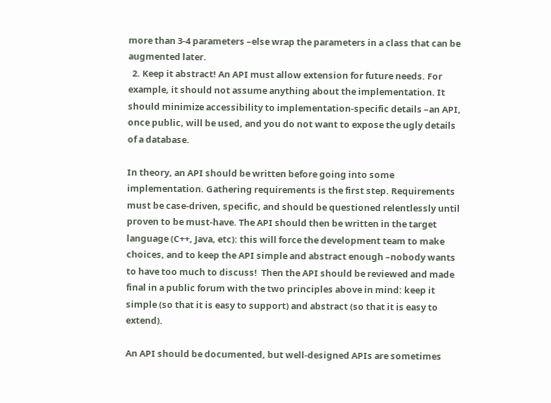more than 3-4 parameters –else wrap the parameters in a class that can be augmented later.
  2. Keep it abstract! An API must allow extension for future needs. For example, it should not assume anything about the implementation. It should minimize accessibility to implementation-specific details –an API, once public, will be used, and you do not want to expose the ugly details of a database.

In theory, an API should be written before going into some implementation. Gathering requirements is the first step. Requirements must be case-driven, specific, and should be questioned relentlessly until proven to be must-have. The API should then be written in the target language (C++, Java, etc): this will force the development team to make choices, and to keep the API simple and abstract enough –nobody wants to have too much to discuss!  Then the API should be reviewed and made final in a public forum with the two principles above in mind: keep it simple (so that it is easy to support) and abstract (so that it is easy to extend).

An API should be documented, but well-designed APIs are sometimes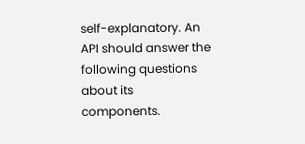self-explanatory. An API should answer the following questions about its components.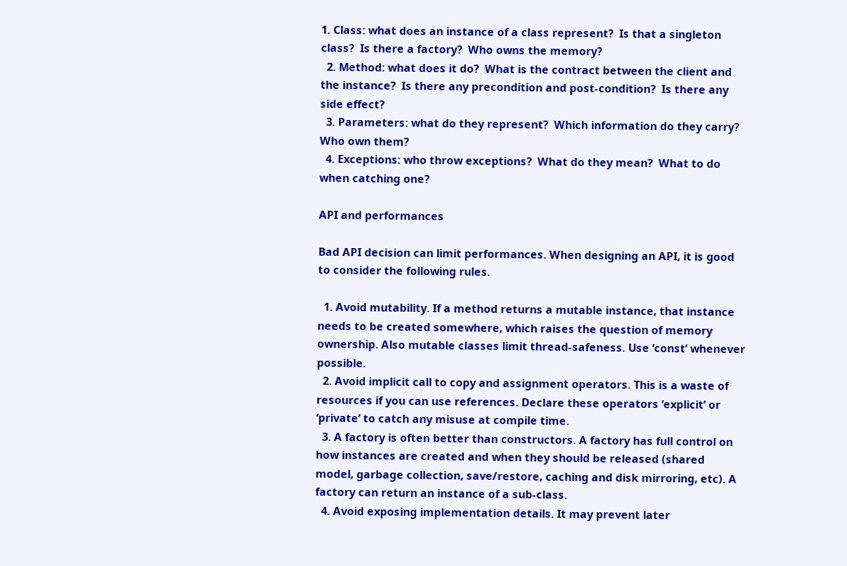1. Class: what does an instance of a class represent?  Is that a singleton class?  Is there a factory?  Who owns the memory?
  2. Method: what does it do?  What is the contract between the client and the instance?  Is there any precondition and post-condition?  Is there any side effect?
  3. Parameters: what do they represent?  Which information do they carry?  Who own them?
  4. Exceptions: who throw exceptions?  What do they mean?  What to do when catching one?

API and performances

Bad API decision can limit performances. When designing an API, it is good to consider the following rules.

  1. Avoid mutability. If a method returns a mutable instance, that instance needs to be created somewhere, which raises the question of memory ownership. Also mutable classes limit thread-safeness. Use ‘const’ whenever possible.
  2. Avoid implicit call to copy and assignment operators. This is a waste of resources if you can use references. Declare these operators ‘explicit’ or ‘private’ to catch any misuse at compile time.
  3. A factory is often better than constructors. A factory has full control on how instances are created and when they should be released (shared model, garbage collection, save/restore, caching and disk mirroring, etc). A factory can return an instance of a sub-class.
  4. Avoid exposing implementation details. It may prevent later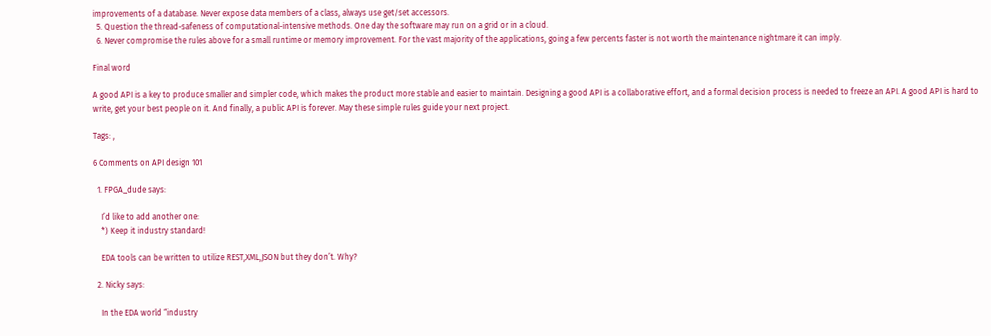improvements of a database. Never expose data members of a class, always use get/set accessors.
  5. Question the thread-safeness of computational-intensive methods. One day the software may run on a grid or in a cloud.
  6. Never compromise the rules above for a small runtime or memory improvement. For the vast majority of the applications, going a few percents faster is not worth the maintenance nightmare it can imply.

Final word

A good API is a key to produce smaller and simpler code, which makes the product more stable and easier to maintain. Designing a good API is a collaborative effort, and a formal decision process is needed to freeze an API. A good API is hard to write, get your best people on it. And finally, a public API is forever. May these simple rules guide your next project.

Tags: ,

6 Comments on API design 101

  1. FPGA_dude says:

    I’d like to add another one:
    *) Keep it industry standard!

    EDA tools can be written to utilize REST,XML,JSON but they don’t. Why?

  2. Nicky says:

    In the EDA world “industry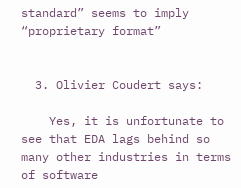standard” seems to imply “proprietary format”


  3. Olivier Coudert says:

    Yes, it is unfortunate to see that EDA lags behind so many other industries in terms of software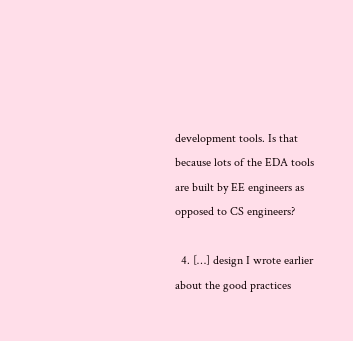development tools. Is that because lots of the EDA tools are built by EE engineers as opposed to CS engineers?

  4. […] design I wrote earlier about the good practices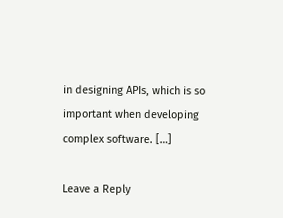in designing APIs, which is so important when developing complex software. […]

Leave a Reply